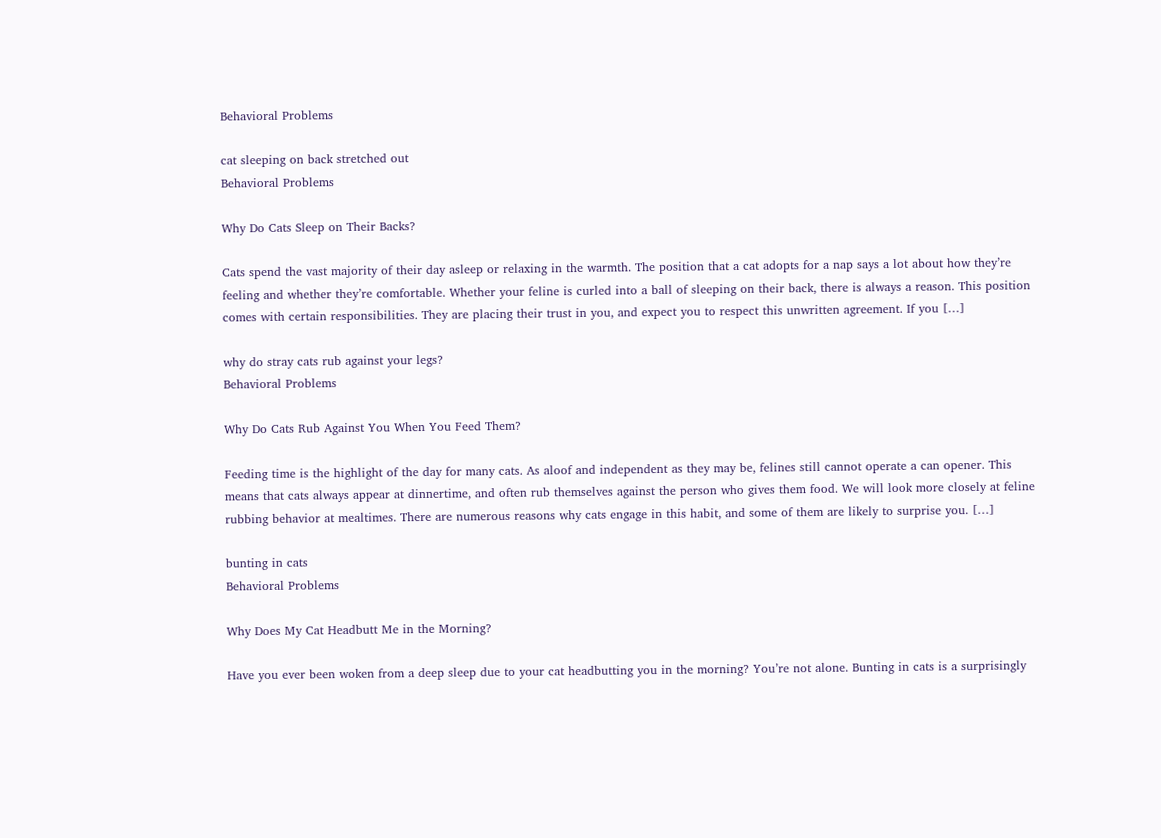Behavioral Problems

cat sleeping on back stretched out
Behavioral Problems

Why Do Cats Sleep on Their Backs?

Cats spend the vast majority of their day asleep or relaxing in the warmth. The position that a cat adopts for a nap says a lot about how they’re feeling and whether they’re comfortable. Whether your feline is curled into a ball of sleeping on their back, there is always a reason. This position comes with certain responsibilities. They are placing their trust in you, and expect you to respect this unwritten agreement. If you […]

why do stray cats rub against your legs?
Behavioral Problems

Why Do Cats Rub Against You When You Feed Them?

Feeding time is the highlight of the day for many cats. As aloof and independent as they may be, felines still cannot operate a can opener. This means that cats always appear at dinnertime, and often rub themselves against the person who gives them food. We will look more closely at feline rubbing behavior at mealtimes. There are numerous reasons why cats engage in this habit, and some of them are likely to surprise you. […]

bunting in cats
Behavioral Problems

Why Does My Cat Headbutt Me in the Morning?

Have you ever been woken from a deep sleep due to your cat headbutting you in the morning? You’re not alone. Bunting in cats is a surprisingly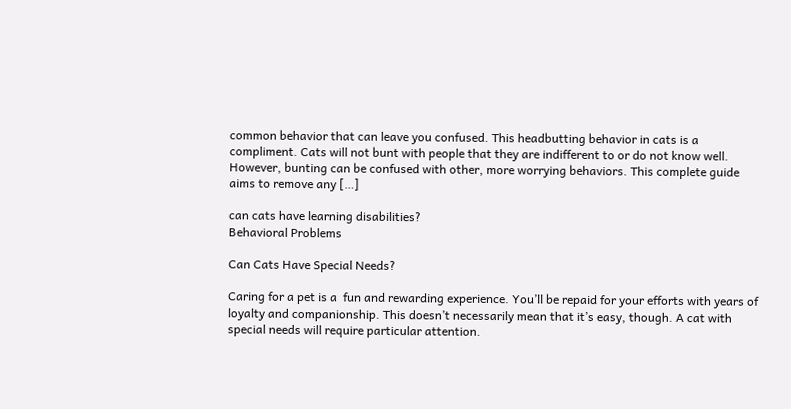common behavior that can leave you confused. This headbutting behavior in cats is a compliment. Cats will not bunt with people that they are indifferent to or do not know well. However, bunting can be confused with other, more worrying behaviors. This complete guide aims to remove any […]

can cats have learning disabilities?
Behavioral Problems

Can Cats Have Special Needs?

Caring for a pet is a  fun and rewarding experience. You’ll be repaid for your efforts with years of loyalty and companionship. This doesn’t necessarily mean that it’s easy, though. A cat with special needs will require particular attention.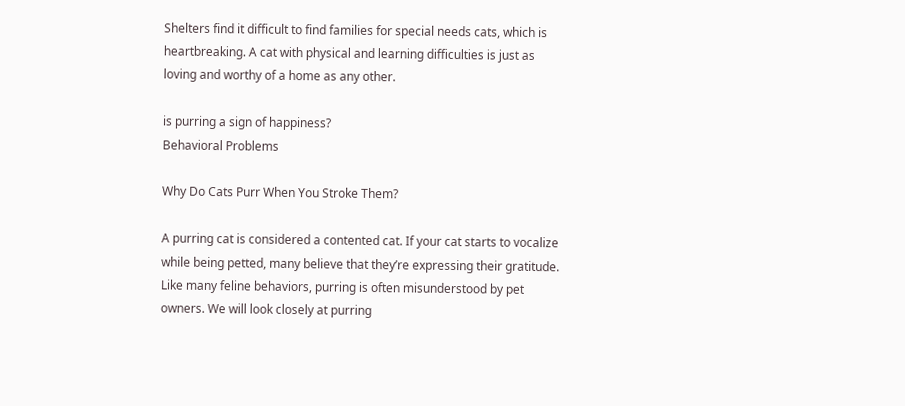Shelters find it difficult to find families for special needs cats, which is heartbreaking. A cat with physical and learning difficulties is just as loving and worthy of a home as any other.

is purring a sign of happiness?
Behavioral Problems

Why Do Cats Purr When You Stroke Them?

A purring cat is considered a contented cat. If your cat starts to vocalize while being petted, many believe that they’re expressing their gratitude. Like many feline behaviors, purring is often misunderstood by pet owners. We will look closely at purring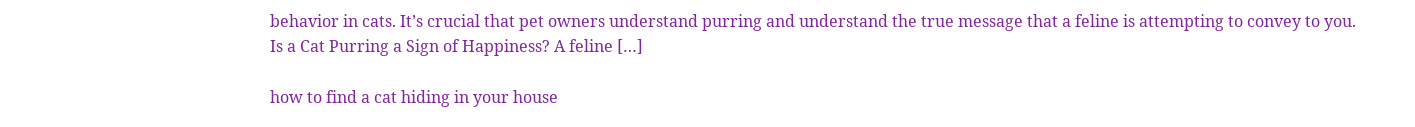behavior in cats. It’s crucial that pet owners understand purring and understand the true message that a feline is attempting to convey to you. Is a Cat Purring a Sign of Happiness? A feline […]

how to find a cat hiding in your house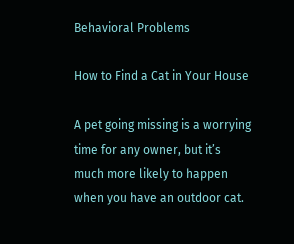Behavioral Problems

How to Find a Cat in Your House

A pet going missing is a worrying time for any owner, but it’s much more likely to happen when you have an outdoor cat.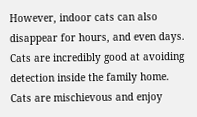However, indoor cats can also disappear for hours, and even days. Cats are incredibly good at avoiding detection inside the family home. Cats are mischievous and enjoy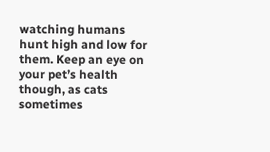watching humans hunt high and low for them. Keep an eye on your pet’s health though, as cats sometimes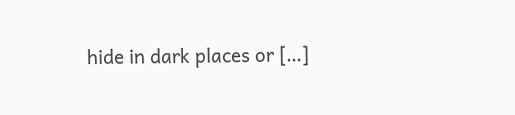hide in dark places or […]